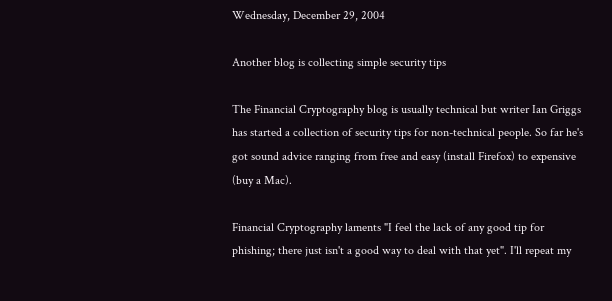Wednesday, December 29, 2004

Another blog is collecting simple security tips

The Financial Cryptography blog is usually technical but writer Ian Griggs has started a collection of security tips for non-technical people. So far he's got sound advice ranging from free and easy (install Firefox) to expensive (buy a Mac).

Financial Cryptography laments "I feel the lack of any good tip for phishing; there just isn't a good way to deal with that yet". I'll repeat my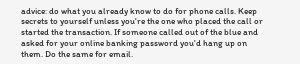advice: do what you already know to do for phone calls. Keep secrets to yourself unless you're the one who placed the call or started the transaction. If someone called out of the blue and asked for your online banking password you'd hang up on them. Do the same for email.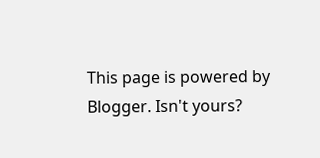This page is powered by Blogger. Isn't yours?